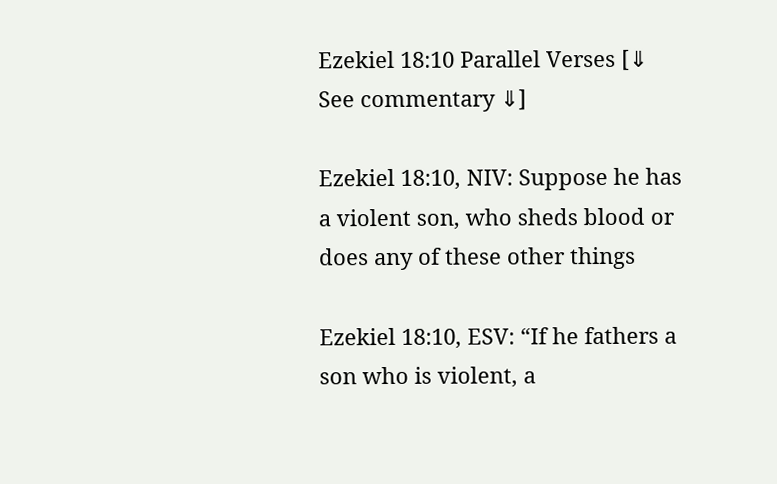Ezekiel 18:10 Parallel Verses [⇓ See commentary ⇓]

Ezekiel 18:10, NIV: Suppose he has a violent son, who sheds blood or does any of these other things

Ezekiel 18:10, ESV: “If he fathers a son who is violent, a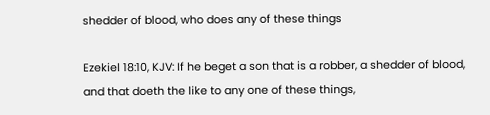shedder of blood, who does any of these things

Ezekiel 18:10, KJV: If he beget a son that is a robber, a shedder of blood, and that doeth the like to any one of these things,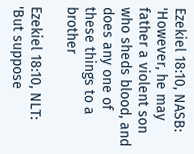Ezekiel 18:10, NASB: 'However, he may father a violent son who sheds blood, and does any one of these things to a brother

Ezekiel 18:10, NLT: 'But suppose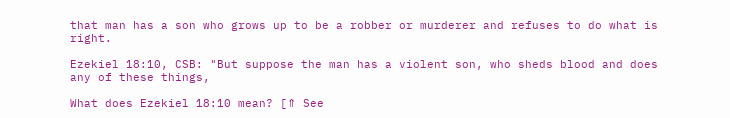that man has a son who grows up to be a robber or murderer and refuses to do what is right.

Ezekiel 18:10, CSB: "But suppose the man has a violent son, who sheds blood and does any of these things,

What does Ezekiel 18:10 mean? [⇑ See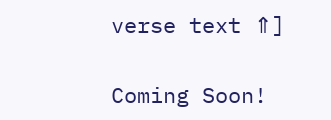verse text ⇑]

Coming Soon!